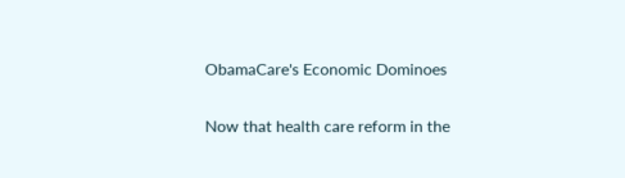ObamaCare's Economic Dominoes

Now that health care reform in the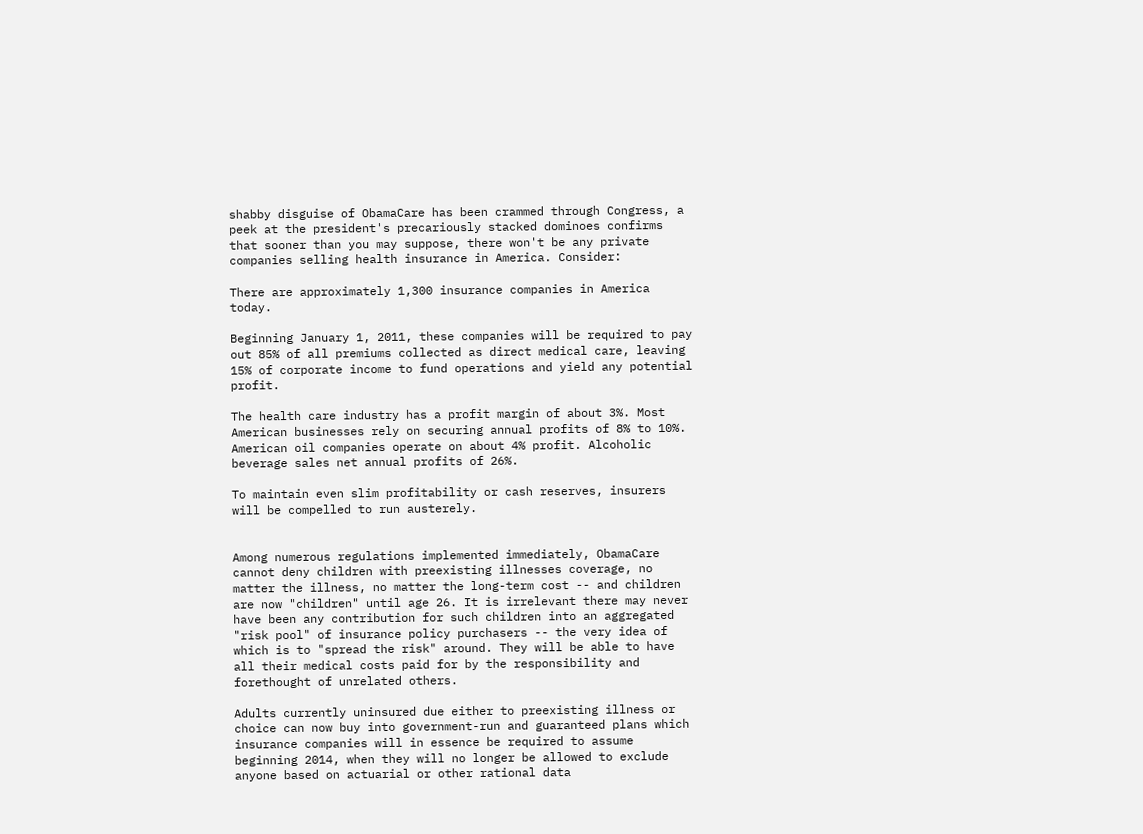shabby disguise of ObamaCare has been crammed through Congress, a peek at the president's precariously stacked dominoes confirms that sooner than you may suppose, there won't be any private companies selling health insurance in America. Consider:

There are approximately 1,300 insurance companies in America today.

Beginning January 1, 2011, these companies will be required to pay out 85% of all premiums collected as direct medical care, leaving 15% of corporate income to fund operations and yield any potential profit.

The health care industry has a profit margin of about 3%. Most American businesses rely on securing annual profits of 8% to 10%. American oil companies operate on about 4% profit. Alcoholic beverage sales net annual profits of 26%.

To maintain even slim profitability or cash reserves, insurers will be compelled to run austerely.


Among numerous regulations implemented immediately, ObamaCare cannot deny children with preexisting illnesses coverage, no matter the illness, no matter the long-term cost -- and children are now "children" until age 26. It is irrelevant there may never have been any contribution for such children into an aggregated "risk pool" of insurance policy purchasers -- the very idea of which is to "spread the risk" around. They will be able to have all their medical costs paid for by the responsibility and forethought of unrelated others.

Adults currently uninsured due either to preexisting illness or choice can now buy into government-run and guaranteed plans which insurance companies will in essence be required to assume beginning 2014, when they will no longer be allowed to exclude anyone based on actuarial or other rational data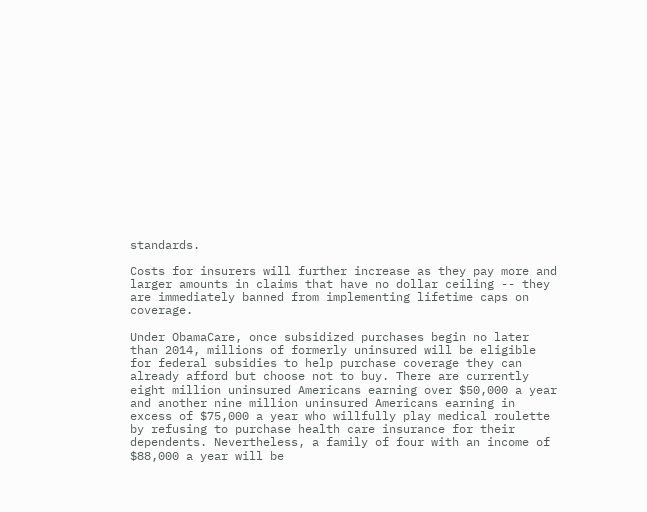standards.

Costs for insurers will further increase as they pay more and larger amounts in claims that have no dollar ceiling -- they are immediately banned from implementing lifetime caps on coverage.

Under ObamaCare, once subsidized purchases begin no later than 2014, millions of formerly uninsured will be eligible for federal subsidies to help purchase coverage they can already afford but choose not to buy. There are currently eight million uninsured Americans earning over $50,000 a year and another nine million uninsured Americans earning in excess of $75,000 a year who willfully play medical roulette by refusing to purchase health care insurance for their dependents. Nevertheless, a family of four with an income of $88,000 a year will be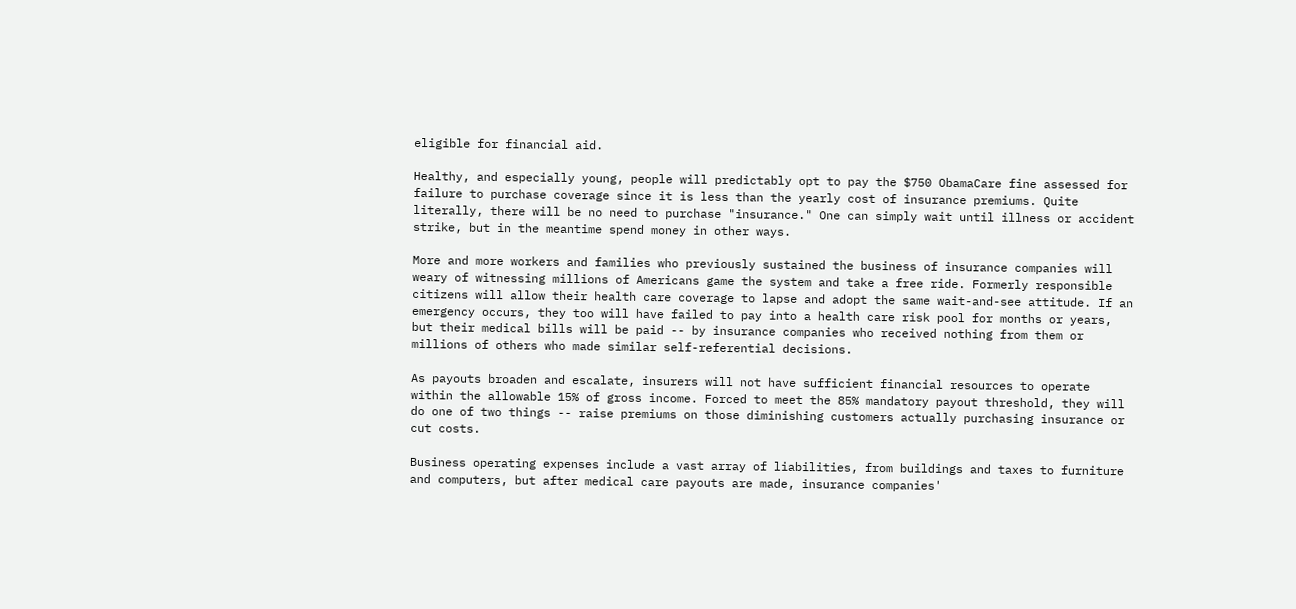eligible for financial aid.

Healthy, and especially young, people will predictably opt to pay the $750 ObamaCare fine assessed for failure to purchase coverage since it is less than the yearly cost of insurance premiums. Quite literally, there will be no need to purchase "insurance." One can simply wait until illness or accident strike, but in the meantime spend money in other ways.

More and more workers and families who previously sustained the business of insurance companies will weary of witnessing millions of Americans game the system and take a free ride. Formerly responsible citizens will allow their health care coverage to lapse and adopt the same wait-and-see attitude. If an emergency occurs, they too will have failed to pay into a health care risk pool for months or years, but their medical bills will be paid -- by insurance companies who received nothing from them or millions of others who made similar self-referential decisions.

As payouts broaden and escalate, insurers will not have sufficient financial resources to operate within the allowable 15% of gross income. Forced to meet the 85% mandatory payout threshold, they will do one of two things -- raise premiums on those diminishing customers actually purchasing insurance or cut costs.

Business operating expenses include a vast array of liabilities, from buildings and taxes to furniture and computers, but after medical care payouts are made, insurance companies'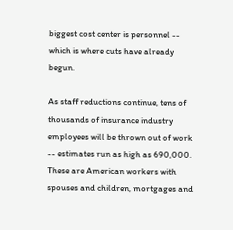biggest cost center is personnel -- which is where cuts have already begun.

As staff reductions continue, tens of thousands of insurance industry employees will be thrown out of work -- estimates run as high as 690,000. These are American workers with spouses and children, mortgages and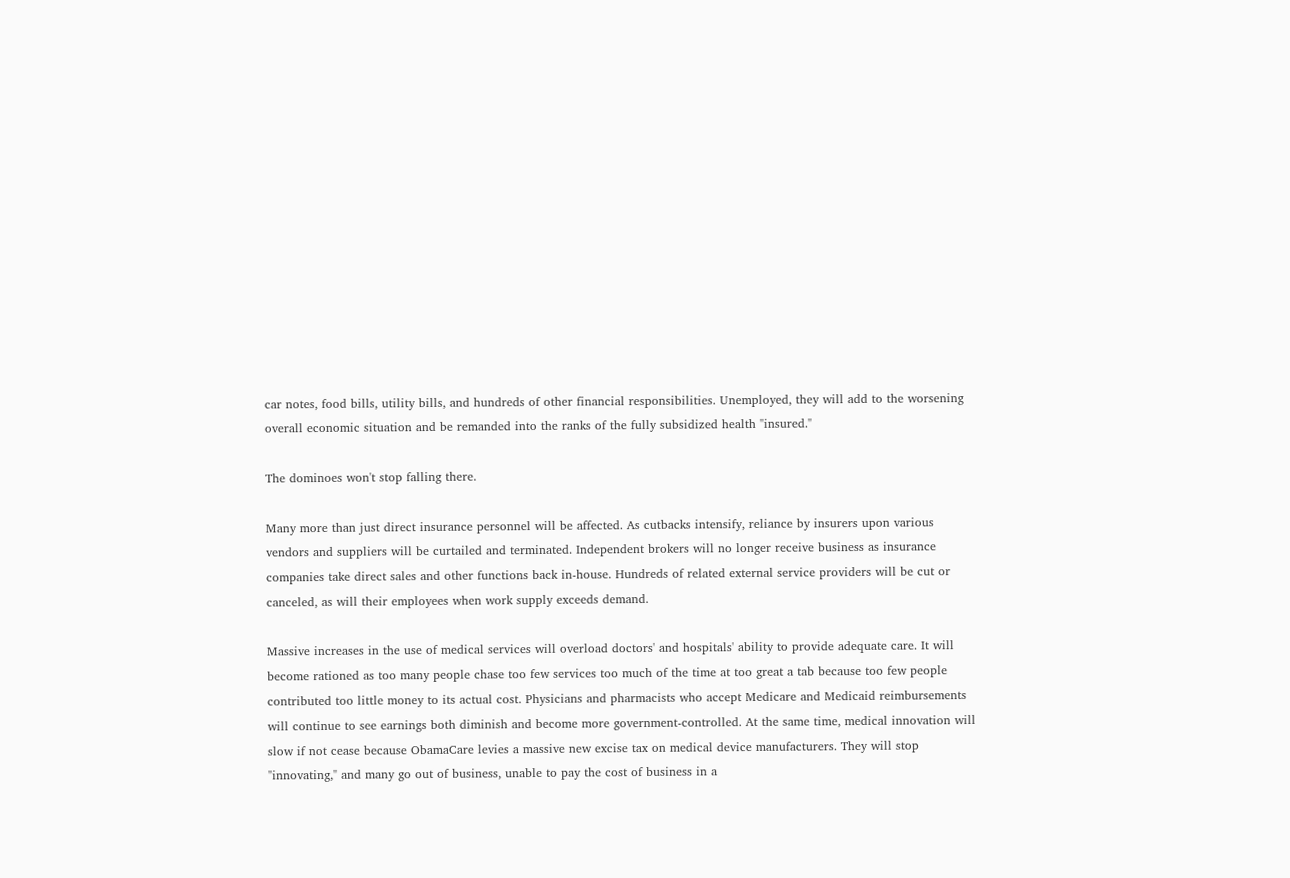car notes, food bills, utility bills, and hundreds of other financial responsibilities. Unemployed, they will add to the worsening overall economic situation and be remanded into the ranks of the fully subsidized health "insured."

The dominoes won't stop falling there.

Many more than just direct insurance personnel will be affected. As cutbacks intensify, reliance by insurers upon various vendors and suppliers will be curtailed and terminated. Independent brokers will no longer receive business as insurance companies take direct sales and other functions back in-house. Hundreds of related external service providers will be cut or canceled, as will their employees when work supply exceeds demand.

Massive increases in the use of medical services will overload doctors' and hospitals' ability to provide adequate care. It will become rationed as too many people chase too few services too much of the time at too great a tab because too few people contributed too little money to its actual cost. Physicians and pharmacists who accept Medicare and Medicaid reimbursements will continue to see earnings both diminish and become more government-controlled. At the same time, medical innovation will slow if not cease because ObamaCare levies a massive new excise tax on medical device manufacturers. They will stop "innovating," and many go out of business, unable to pay the cost of business in a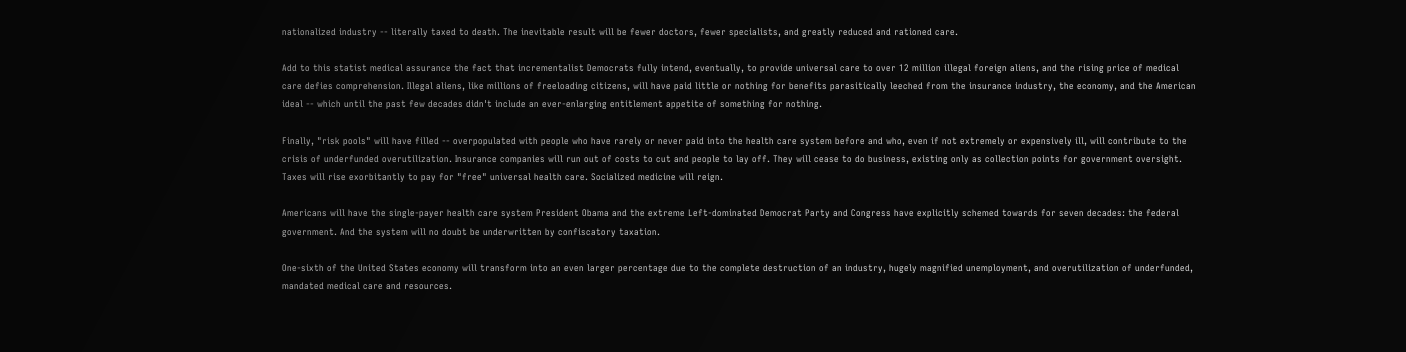nationalized industry -- literally taxed to death. The inevitable result will be fewer doctors, fewer specialists, and greatly reduced and rationed care.

Add to this statist medical assurance the fact that incrementalist Democrats fully intend, eventually, to provide universal care to over 12 million illegal foreign aliens, and the rising price of medical care defies comprehension. Illegal aliens, like millions of freeloading citizens, will have paid little or nothing for benefits parasitically leeched from the insurance industry, the economy, and the American ideal -- which until the past few decades didn't include an ever-enlarging entitlement appetite of something for nothing.

Finally, "risk pools" will have filled -- overpopulated with people who have rarely or never paid into the health care system before and who, even if not extremely or expensively ill, will contribute to the crisis of underfunded overutilization. Insurance companies will run out of costs to cut and people to lay off. They will cease to do business, existing only as collection points for government oversight. Taxes will rise exorbitantly to pay for "free" universal health care. Socialized medicine will reign.

Americans will have the single-payer health care system President Obama and the extreme Left-dominated Democrat Party and Congress have explicitly schemed towards for seven decades: the federal government. And the system will no doubt be underwritten by confiscatory taxation.

One-sixth of the United States economy will transform into an even larger percentage due to the complete destruction of an industry, hugely magnified unemployment, and overutilization of underfunded, mandated medical care and resources.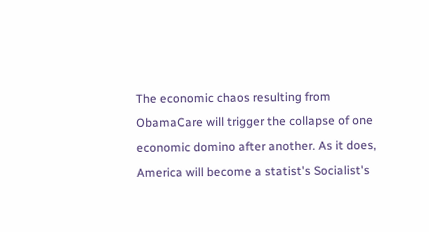The economic chaos resulting from ObamaCare will trigger the collapse of one economic domino after another. As it does, America will become a statist's Socialist's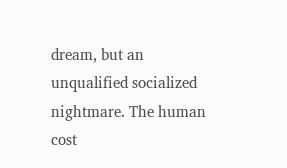dream, but an unqualified socialized nightmare. The human cost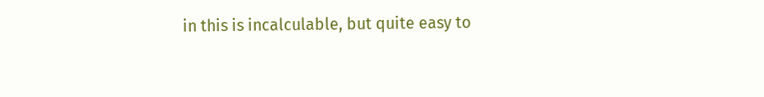in this is incalculable, but quite easy to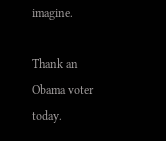imagine.

Thank an Obama voter today.